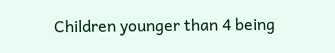Children younger than 4 being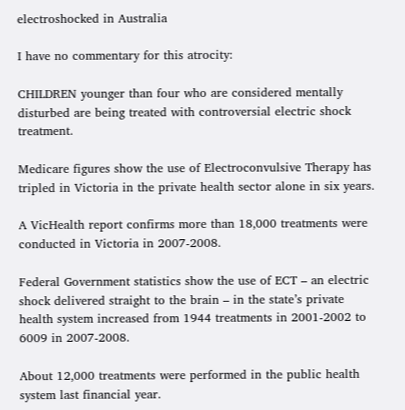electroshocked in Australia

I have no commentary for this atrocity:

CHILDREN younger than four who are considered mentally disturbed are being treated with controversial electric shock treatment.

Medicare figures show the use of Electroconvulsive Therapy has tripled in Victoria in the private health sector alone in six years.

A VicHealth report confirms more than 18,000 treatments were conducted in Victoria in 2007-2008.

Federal Government statistics show the use of ECT – an electric shock delivered straight to the brain – in the state’s private health system increased from 1944 treatments in 2001-2002 to 6009 in 2007-2008.

About 12,000 treatments were performed in the public health system last financial year.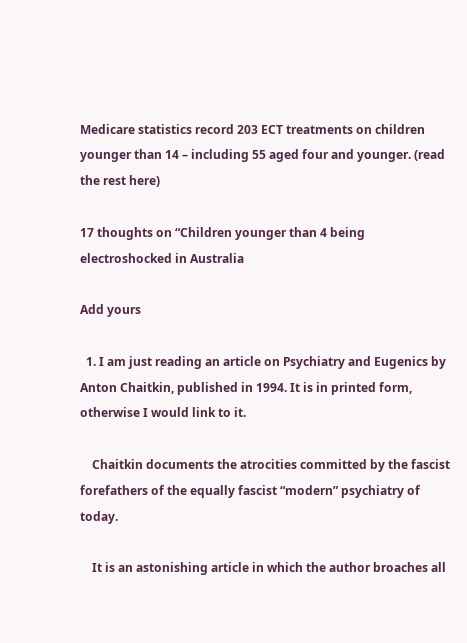Medicare statistics record 203 ECT treatments on children younger than 14 – including 55 aged four and younger. (read the rest here)

17 thoughts on “Children younger than 4 being electroshocked in Australia

Add yours

  1. I am just reading an article on Psychiatry and Eugenics by Anton Chaitkin, published in 1994. It is in printed form, otherwise I would link to it.

    Chaitkin documents the atrocities committed by the fascist forefathers of the equally fascist “modern” psychiatry of today.

    It is an astonishing article in which the author broaches all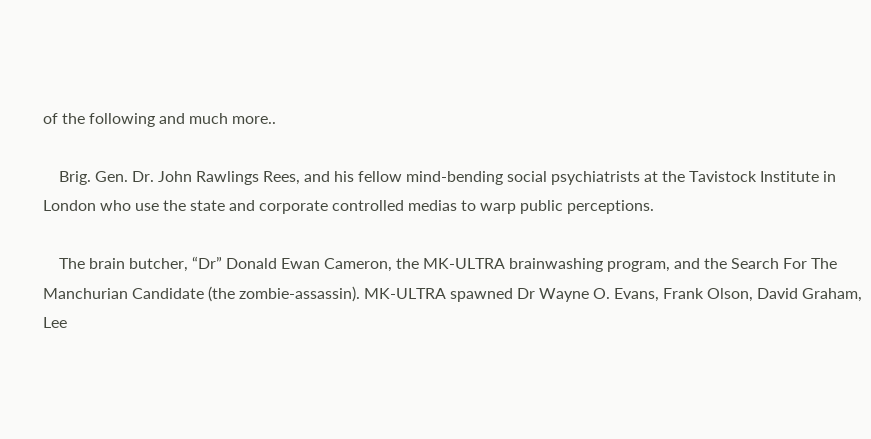of the following and much more..

    Brig. Gen. Dr. John Rawlings Rees, and his fellow mind-bending social psychiatrists at the Tavistock Institute in London who use the state and corporate controlled medias to warp public perceptions.

    The brain butcher, “Dr” Donald Ewan Cameron, the MK-ULTRA brainwashing program, and the Search For The Manchurian Candidate (the zombie-assassin). MK-ULTRA spawned Dr Wayne O. Evans, Frank Olson, David Graham, Lee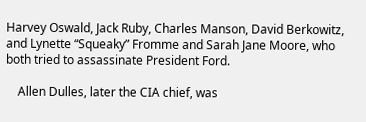Harvey Oswald, Jack Ruby, Charles Manson, David Berkowitz, and Lynette “Squeaky” Fromme and Sarah Jane Moore, who both tried to assassinate President Ford.

    Allen Dulles, later the CIA chief, was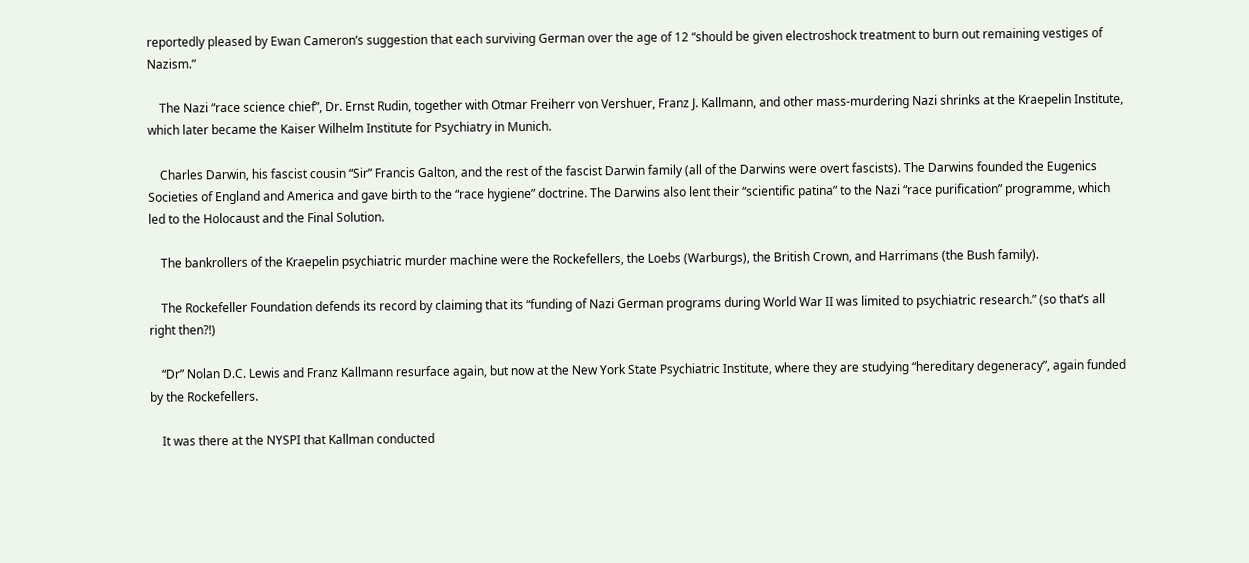reportedly pleased by Ewan Cameron’s suggestion that each surviving German over the age of 12 “should be given electroshock treatment to burn out remaining vestiges of Nazism.”

    The Nazi “race science chief”, Dr. Ernst Rudin, together with Otmar Freiherr von Vershuer, Franz J. Kallmann, and other mass-murdering Nazi shrinks at the Kraepelin Institute, which later became the Kaiser Wilhelm Institute for Psychiatry in Munich.

    Charles Darwin, his fascist cousin “Sir” Francis Galton, and the rest of the fascist Darwin family (all of the Darwins were overt fascists). The Darwins founded the Eugenics Societies of England and America and gave birth to the “race hygiene” doctrine. The Darwins also lent their “scientific patina” to the Nazi “race purification” programme, which led to the Holocaust and the Final Solution.

    The bankrollers of the Kraepelin psychiatric murder machine were the Rockefellers, the Loebs (Warburgs), the British Crown, and Harrimans (the Bush family).

    The Rockefeller Foundation defends its record by claiming that its “funding of Nazi German programs during World War II was limited to psychiatric research.” (so that’s all right then?!)

    “Dr” Nolan D.C. Lewis and Franz Kallmann resurface again, but now at the New York State Psychiatric Institute, where they are studying “hereditary degeneracy”, again funded by the Rockefellers.

    It was there at the NYSPI that Kallman conducted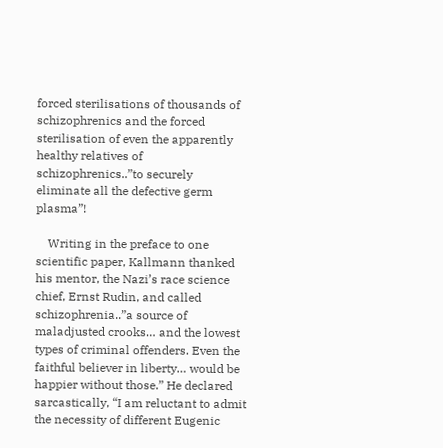forced sterilisations of thousands of schizophrenics and the forced sterilisation of even the apparently healthy relatives of schizophrenics..”to securely eliminate all the defective germ plasma”!

    Writing in the preface to one scientific paper, Kallmann thanked his mentor, the Nazi’s race science chief, Ernst Rudin, and called schizophrenia..”a source of maladjusted crooks… and the lowest types of criminal offenders. Even the faithful believer in liberty… would be happier without those.” He declared sarcastically, “I am reluctant to admit the necessity of different Eugenic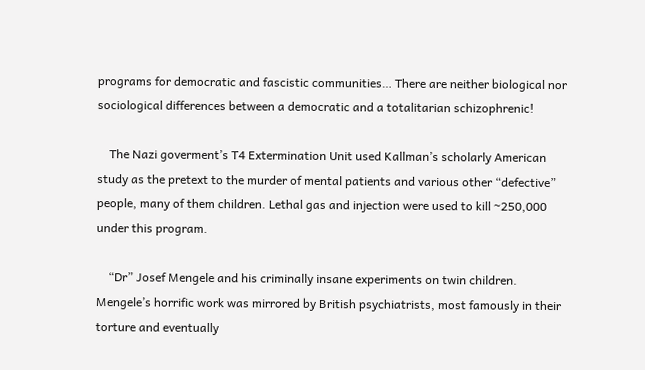programs for democratic and fascistic communities… There are neither biological nor sociological differences between a democratic and a totalitarian schizophrenic!

    The Nazi goverment’s T4 Extermination Unit used Kallman’s scholarly American study as the pretext to the murder of mental patients and various other “defective” people, many of them children. Lethal gas and injection were used to kill ~250,000 under this program.

    “Dr” Josef Mengele and his criminally insane experiments on twin children. Mengele’s horrific work was mirrored by British psychiatrists, most famously in their torture and eventually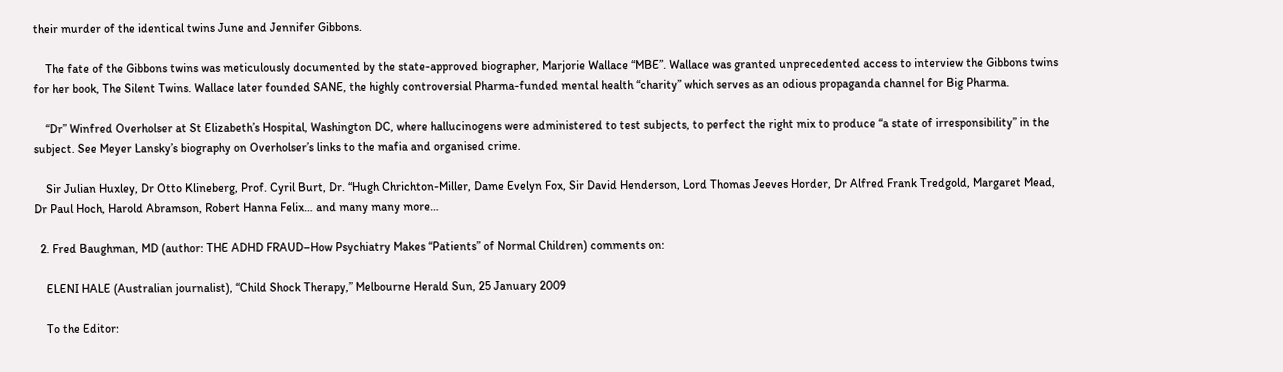their murder of the identical twins June and Jennifer Gibbons.

    The fate of the Gibbons twins was meticulously documented by the state-approved biographer, Marjorie Wallace “MBE”. Wallace was granted unprecedented access to interview the Gibbons twins for her book, The Silent Twins. Wallace later founded SANE, the highly controversial Pharma-funded mental health “charity” which serves as an odious propaganda channel for Big Pharma.

    “Dr” Winfred Overholser at St Elizabeth’s Hospital, Washington DC, where hallucinogens were administered to test subjects, to perfect the right mix to produce “a state of irresponsibility” in the subject. See Meyer Lansky’s biography on Overholser’s links to the mafia and organised crime.

    Sir Julian Huxley, Dr Otto Klineberg, Prof. Cyril Burt, Dr. “Hugh Chrichton-Miller, Dame Evelyn Fox, Sir David Henderson, Lord Thomas Jeeves Horder, Dr Alfred Frank Tredgold, Margaret Mead, Dr Paul Hoch, Harold Abramson, Robert Hanna Felix… and many many more…

  2. Fred Baughman, MD (author: THE ADHD FRAUD–How Psychiatry Makes “Patients” of Normal Children) comments on:

    ELENI HALE (Australian journalist), “Child Shock Therapy,” Melbourne Herald Sun, 25 January 2009

    To the Editor: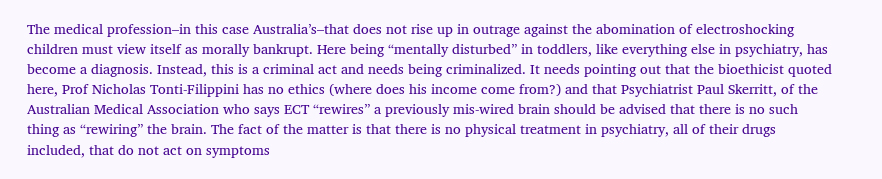The medical profession–in this case Australia’s–that does not rise up in outrage against the abomination of electroshocking children must view itself as morally bankrupt. Here being “mentally disturbed” in toddlers, like everything else in psychiatry, has become a diagnosis. Instead, this is a criminal act and needs being criminalized. It needs pointing out that the bioethicist quoted here, Prof Nicholas Tonti-Filippini has no ethics (where does his income come from?) and that Psychiatrist Paul Skerritt, of the Australian Medical Association who says ECT “rewires” a previously mis-wired brain should be advised that there is no such thing as “rewiring” the brain. The fact of the matter is that there is no physical treatment in psychiatry, all of their drugs included, that do not act on symptoms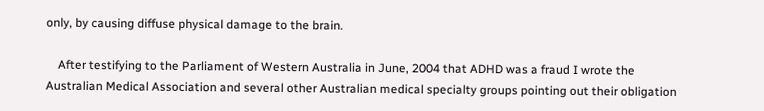only, by causing diffuse physical damage to the brain.

    After testifying to the Parliament of Western Australia in June, 2004 that ADHD was a fraud I wrote the Australian Medical Association and several other Australian medical specialty groups pointing out their obligation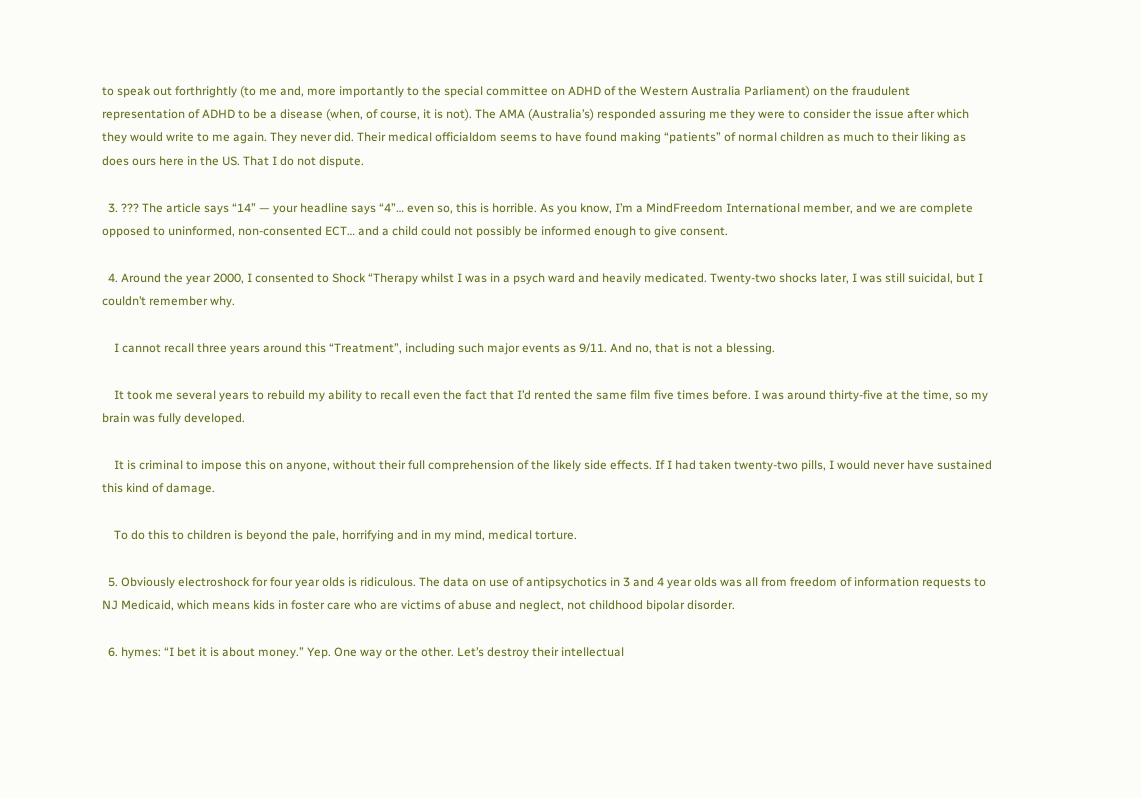to speak out forthrightly (to me and, more importantly to the special committee on ADHD of the Western Australia Parliament) on the fraudulent representation of ADHD to be a disease (when, of course, it is not). The AMA (Australia’s) responded assuring me they were to consider the issue after which they would write to me again. They never did. Their medical officialdom seems to have found making “patients” of normal children as much to their liking as does ours here in the US. That I do not dispute.

  3. ??? The article says “14” — your headline says “4”… even so, this is horrible. As you know, I’m a MindFreedom International member, and we are complete opposed to uninformed, non-consented ECT… and a child could not possibly be informed enough to give consent.

  4. Around the year 2000, I consented to Shock “Therapy whilst I was in a psych ward and heavily medicated. Twenty-two shocks later, I was still suicidal, but I couldn’t remember why.

    I cannot recall three years around this “Treatment”, including such major events as 9/11. And no, that is not a blessing.

    It took me several years to rebuild my ability to recall even the fact that I’d rented the same film five times before. I was around thirty-five at the time, so my brain was fully developed.

    It is criminal to impose this on anyone, without their full comprehension of the likely side effects. If I had taken twenty-two pills, I would never have sustained this kind of damage.

    To do this to children is beyond the pale, horrifying and in my mind, medical torture.

  5. Obviously electroshock for four year olds is ridiculous. The data on use of antipsychotics in 3 and 4 year olds was all from freedom of information requests to NJ Medicaid, which means kids in foster care who are victims of abuse and neglect, not childhood bipolar disorder.

  6. hymes: “I bet it is about money.” Yep. One way or the other. Let’s destroy their intellectual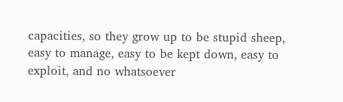capacities, so they grow up to be stupid sheep, easy to manage, easy to be kept down, easy to exploit, and no whatsoever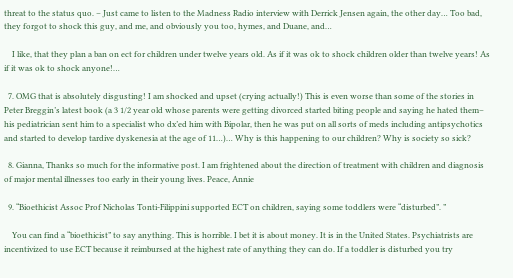threat to the status quo. – Just came to listen to the Madness Radio interview with Derrick Jensen again, the other day… Too bad, they forgot to shock this guy, and me, and obviously you too, hymes, and Duane, and…

    I like, that they plan a ban on ect for children under twelve years old. As if it was ok to shock children older than twelve years! As if it was ok to shock anyone!…

  7. OMG that is absolutely disgusting! I am shocked and upset (crying actually!) This is even worse than some of the stories in Peter Breggin’s latest book (a 3 1/2 year old whose parents were getting divorced started biting people and saying he hated them– his pediatrician sent him to a specialist who dx’ed him with Bipolar, then he was put on all sorts of meds including antipsychotics and started to develop tardive dyskenesia at the age of 11…)… Why is this happening to our children? Why is society so sick?

  8. Gianna, Thanks so much for the informative post. I am frightened about the direction of treatment with children and diagnosis of major mental illnesses too early in their young lives. Peace, Annie

  9. “Bioethicist Assoc Prof Nicholas Tonti-Filippini supported ECT on children, saying some toddlers were “disturbed”. ”

    You can find a “bioethicist” to say anything. This is horrible. I bet it is about money. It is in the United States. Psychiatrists are incentivized to use ECT because it reimbursed at the highest rate of anything they can do. If a toddler is disturbed you try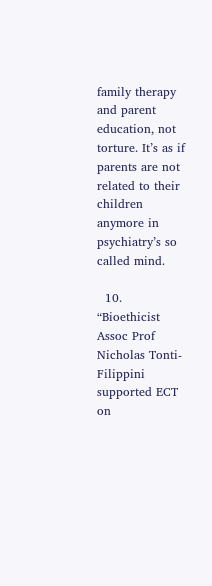family therapy and parent education, not torture. It’s as if parents are not related to their children anymore in psychiatry’s so called mind.

  10. “Bioethicist Assoc Prof Nicholas Tonti-Filippini supported ECT on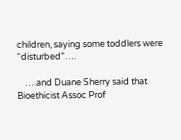children, saying some toddlers were “disturbed”….

    ….and Duane Sherry said that Bioethicist Assoc Prof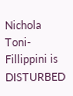Nichola Toni-Fillippini is DISTURBED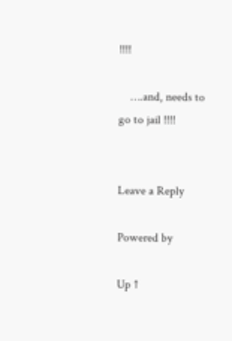!!!!

    ….and, needs to go to jail !!!!


Leave a Reply

Powered by

Up ↑